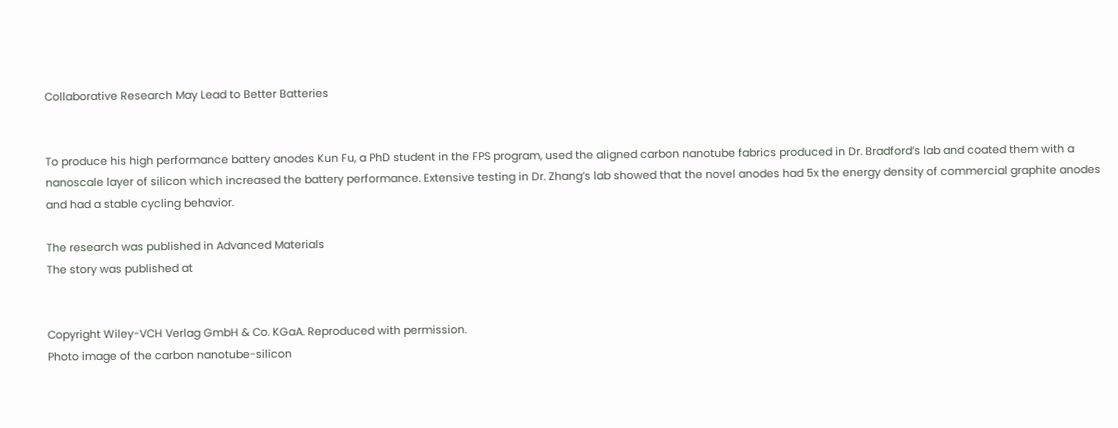Collaborative Research May Lead to Better Batteries


To produce his high performance battery anodes Kun Fu, a PhD student in the FPS program, used the aligned carbon nanotube fabrics produced in Dr. Bradford’s lab and coated them with a nanoscale layer of silicon which increased the battery performance. Extensive testing in Dr. Zhang’s lab showed that the novel anodes had 5x the energy density of commercial graphite anodes and had a stable cycling behavior.

The research was published in Advanced Materials
The story was published at


Copyright Wiley-VCH Verlag GmbH & Co. KGaA. Reproduced with permission.
Photo image of the carbon nanotube-silicon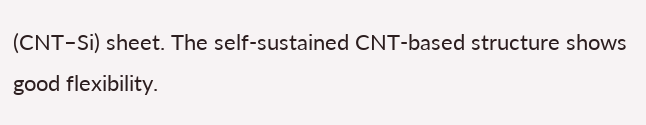(CNT–Si) sheet. The self-sustained CNT-based structure shows good flexibility.